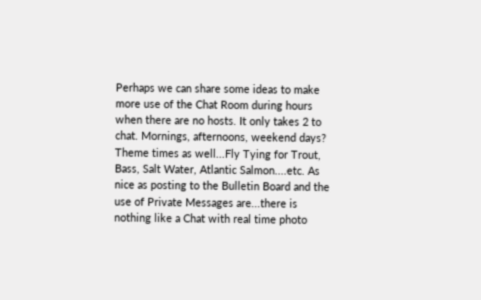Perhaps we can share some ideas to make more use of the Chat Room during hours when there are no hosts. It only takes 2 to chat. Mornings, afternoons, weekend days? Theme times as well...Fly Tying for Trout, Bass, Salt Water, Atlantic Salmon....etc. As nice as posting to the Bulletin Board and the use of Private Messages are...there is nothing like a Chat with real time photo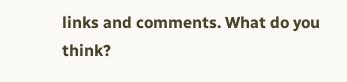links and comments. What do you think?